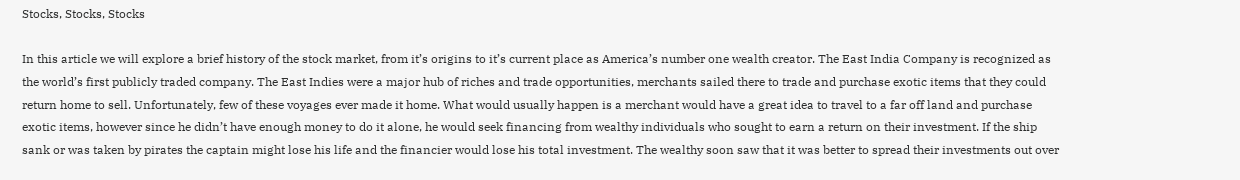Stocks, Stocks, Stocks

In this article we will explore a brief history of the stock market, from it’s origins to it’s current place as America’s number one wealth creator. The East India Company is recognized as the world’s first publicly traded company. The East Indies were a major hub of riches and trade opportunities, merchants sailed there to trade and purchase exotic items that they could return home to sell. Unfortunately, few of these voyages ever made it home. What would usually happen is a merchant would have a great idea to travel to a far off land and purchase exotic items, however since he didn’t have enough money to do it alone, he would seek financing from wealthy individuals who sought to earn a return on their investment. If the ship sank or was taken by pirates the captain might lose his life and the financier would lose his total investment. The wealthy soon saw that it was better to spread their investments out over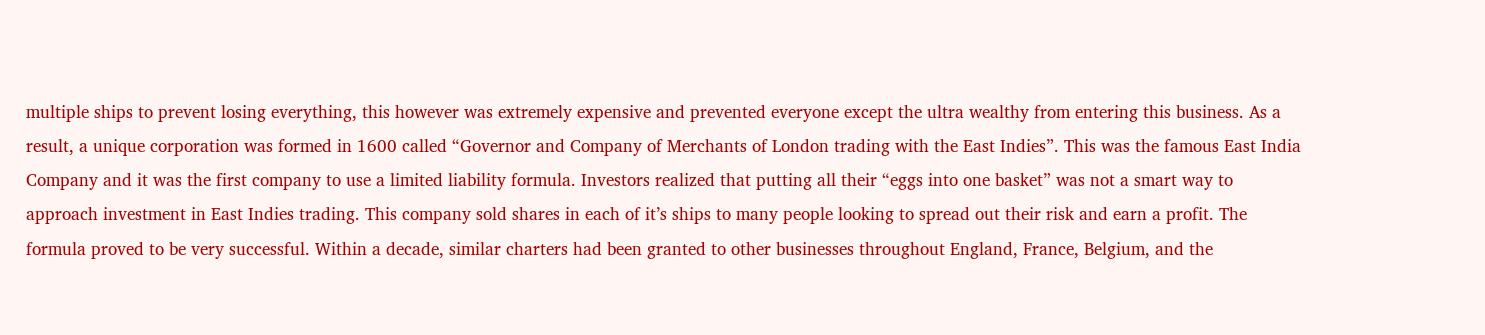multiple ships to prevent losing everything, this however was extremely expensive and prevented everyone except the ultra wealthy from entering this business. As a result, a unique corporation was formed in 1600 called “Governor and Company of Merchants of London trading with the East Indies”. This was the famous East India Company and it was the first company to use a limited liability formula. Investors realized that putting all their “eggs into one basket” was not a smart way to approach investment in East Indies trading. This company sold shares in each of it’s ships to many people looking to spread out their risk and earn a profit. The formula proved to be very successful. Within a decade, similar charters had been granted to other businesses throughout England, France, Belgium, and the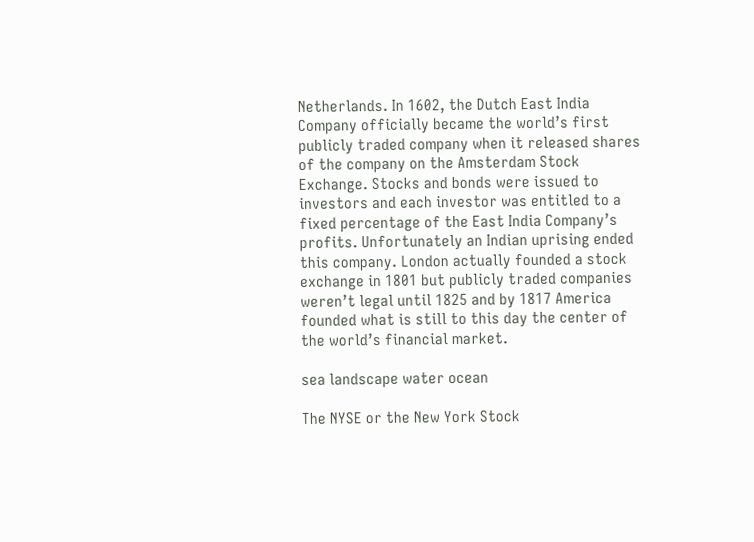Netherlands. In 1602, the Dutch East India Company officially became the world’s first publicly traded company when it released shares of the company on the Amsterdam Stock Exchange. Stocks and bonds were issued to investors and each investor was entitled to a fixed percentage of the East India Company’s profits. Unfortunately an Indian uprising ended this company. London actually founded a stock exchange in 1801 but publicly traded companies weren’t legal until 1825 and by 1817 America founded what is still to this day the center of the world’s financial market.

sea landscape water ocean

The NYSE or the New York Stock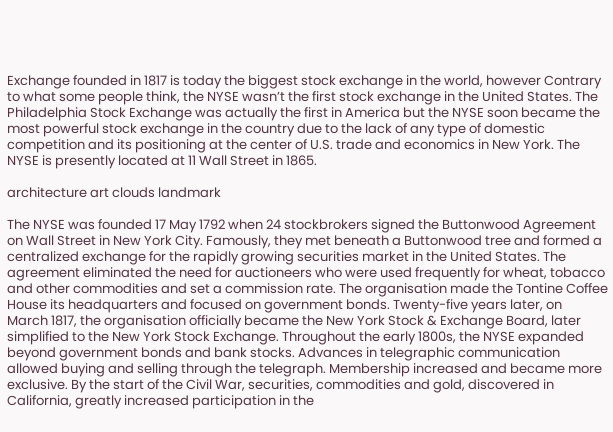Exchange founded in 1817 is today the biggest stock exchange in the world, however Contrary to what some people think, the NYSE wasn’t the first stock exchange in the United States. The Philadelphia Stock Exchange was actually the first in America but the NYSE soon became the most powerful stock exchange in the country due to the lack of any type of domestic competition and its positioning at the center of U.S. trade and economics in New York. The NYSE is presently located at 11 Wall Street in 1865.

architecture art clouds landmark

The NYSE was founded 17 May 1792 when 24 stockbrokers signed the Buttonwood Agreement on Wall Street in New York City. Famously, they met beneath a Buttonwood tree and formed a centralized exchange for the rapidly growing securities market in the United States. The agreement eliminated the need for auctioneers who were used frequently for wheat, tobacco and other commodities and set a commission rate. The organisation made the Tontine Coffee House its headquarters and focused on government bonds. Twenty-five years later, on  March 1817, the organisation officially became the New York Stock & Exchange Board, later simplified to the New York Stock Exchange. Throughout the early 1800s, the NYSE expanded beyond government bonds and bank stocks. Advances in telegraphic communication allowed buying and selling through the telegraph. Membership increased and became more exclusive. By the start of the Civil War, securities, commodities and gold, discovered in California, greatly increased participation in the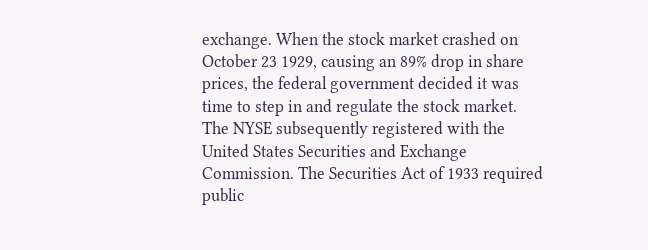exchange. When the stock market crashed on October 23 1929, causing an 89% drop in share prices, the federal government decided it was time to step in and regulate the stock market. The NYSE subsequently registered with the United States Securities and Exchange Commission. The Securities Act of 1933 required public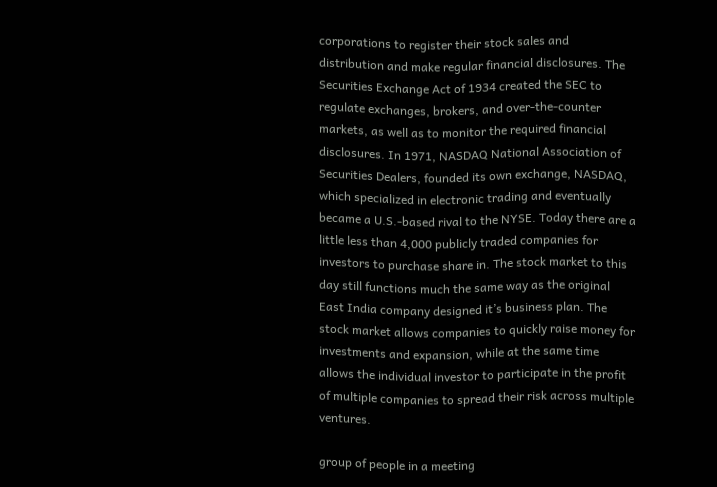corporations to register their stock sales and distribution and make regular financial disclosures. The Securities Exchange Act of 1934 created the SEC to regulate exchanges, brokers, and over-the-counter markets, as well as to monitor the required financial disclosures. In 1971, NASDAQ National Association of Securities Dealers, founded its own exchange, NASDAQ, which specialized in electronic trading and eventually became a U.S.-based rival to the NYSE. Today there are a little less than 4,000 publicly traded companies for investors to purchase share in. The stock market to this day still functions much the same way as the original East India company designed it’s business plan. The stock market allows companies to quickly raise money for investments and expansion, while at the same time allows the individual investor to participate in the profit of multiple companies to spread their risk across multiple ventures.

group of people in a meeting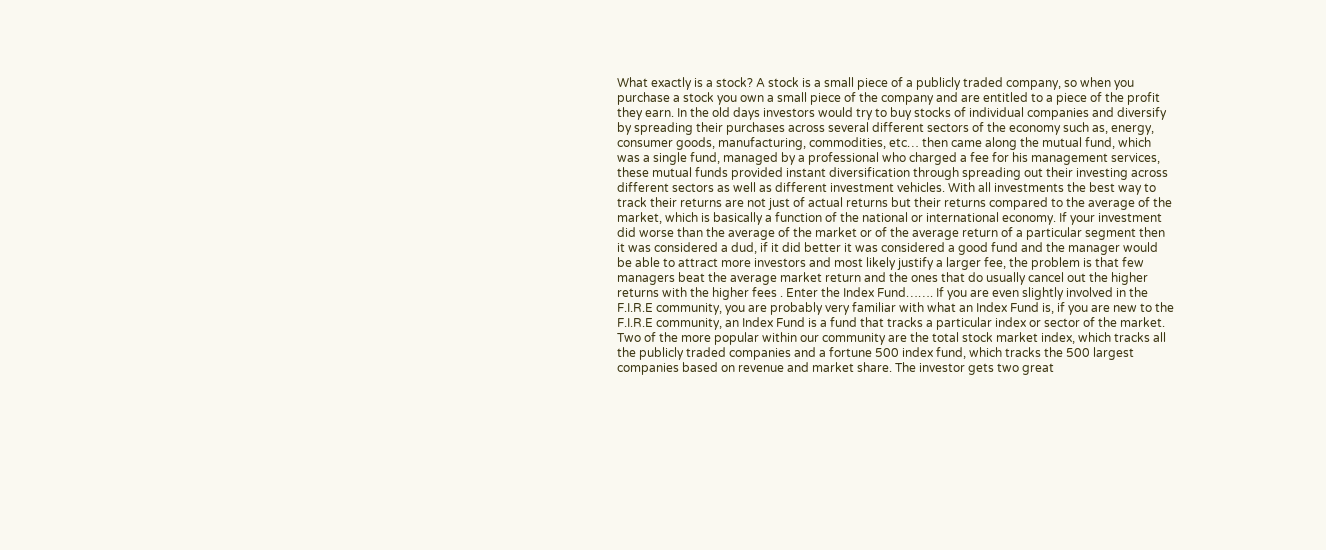What exactly is a stock? A stock is a small piece of a publicly traded company, so when you purchase a stock you own a small piece of the company and are entitled to a piece of the profit they earn. In the old days investors would try to buy stocks of individual companies and diversify by spreading their purchases across several different sectors of the economy such as, energy, consumer goods, manufacturing, commodities, etc… then came along the mutual fund, which was a single fund, managed by a professional who charged a fee for his management services, these mutual funds provided instant diversification through spreading out their investing across different sectors as well as different investment vehicles. With all investments the best way to track their returns are not just of actual returns but their returns compared to the average of the market, which is basically a function of the national or international economy. If your investment did worse than the average of the market or of the average return of a particular segment then it was considered a dud, if it did better it was considered a good fund and the manager would be able to attract more investors and most likely justify a larger fee, the problem is that few managers beat the average market return and the ones that do usually cancel out the higher returns with the higher fees . Enter the Index Fund……. If you are even slightly involved in the F.I.R.E community, you are probably very familiar with what an Index Fund is, if you are new to the F.I.R.E community, an Index Fund is a fund that tracks a particular index or sector of the market. Two of the more popular within our community are the total stock market index, which tracks all the publicly traded companies and a fortune 500 index fund, which tracks the 500 largest companies based on revenue and market share. The investor gets two great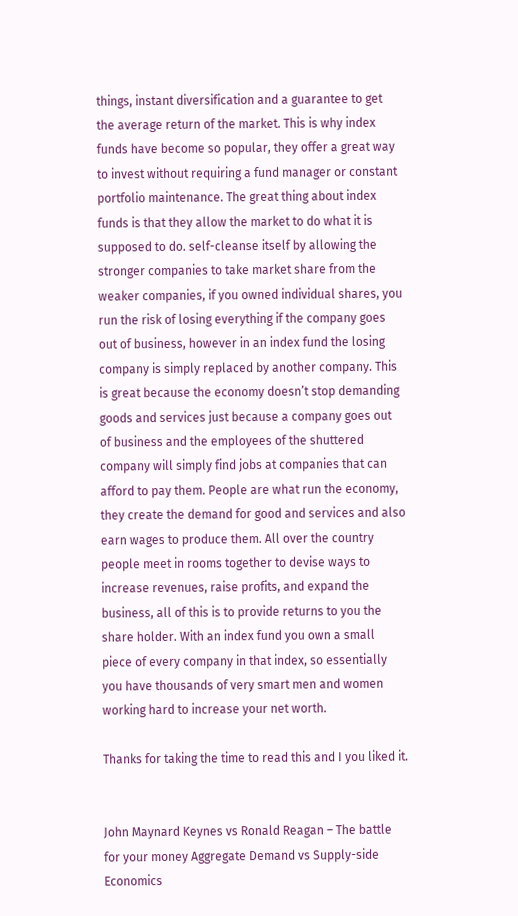things, instant diversification and a guarantee to get the average return of the market. This is why index funds have become so popular, they offer a great way to invest without requiring a fund manager or constant portfolio maintenance. The great thing about index funds is that they allow the market to do what it is supposed to do. self-cleanse itself by allowing the stronger companies to take market share from the weaker companies, if you owned individual shares, you run the risk of losing everything if the company goes out of business, however in an index fund the losing company is simply replaced by another company. This is great because the economy doesn’t stop demanding goods and services just because a company goes out of business and the employees of the shuttered company will simply find jobs at companies that can afford to pay them. People are what run the economy, they create the demand for good and services and also earn wages to produce them. All over the country people meet in rooms together to devise ways to increase revenues, raise profits, and expand the business, all of this is to provide returns to you the share holder. With an index fund you own a small piece of every company in that index, so essentially you have thousands of very smart men and women working hard to increase your net worth.

Thanks for taking the time to read this and I you liked it.


John Maynard Keynes vs Ronald Reagan – The battle for your money Aggregate Demand vs Supply-side Economics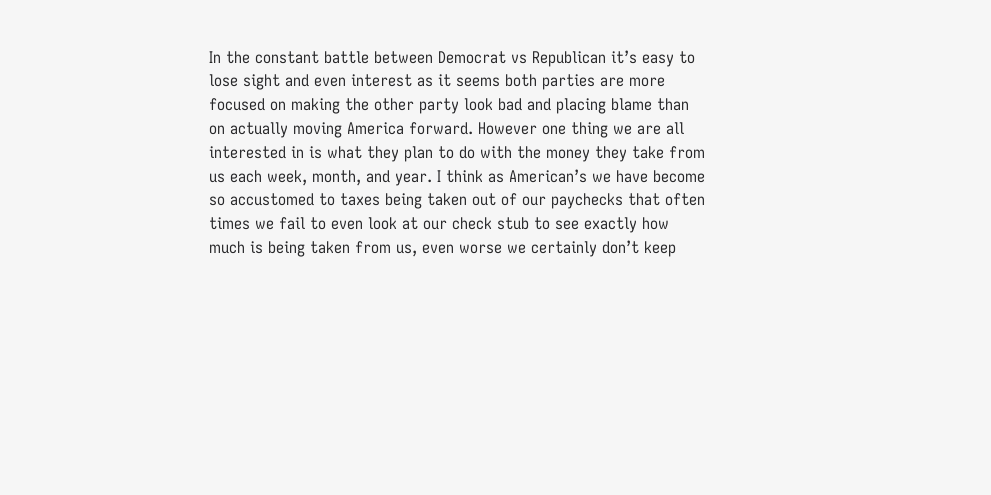In the constant battle between Democrat vs Republican it’s easy to lose sight and even interest as it seems both parties are more focused on making the other party look bad and placing blame than on actually moving America forward. However one thing we are all interested in is what they plan to do with the money they take from us each week, month, and year. I think as American’s we have become so accustomed to taxes being taken out of our paychecks that often times we fail to even look at our check stub to see exactly how much is being taken from us, even worse we certainly don’t keep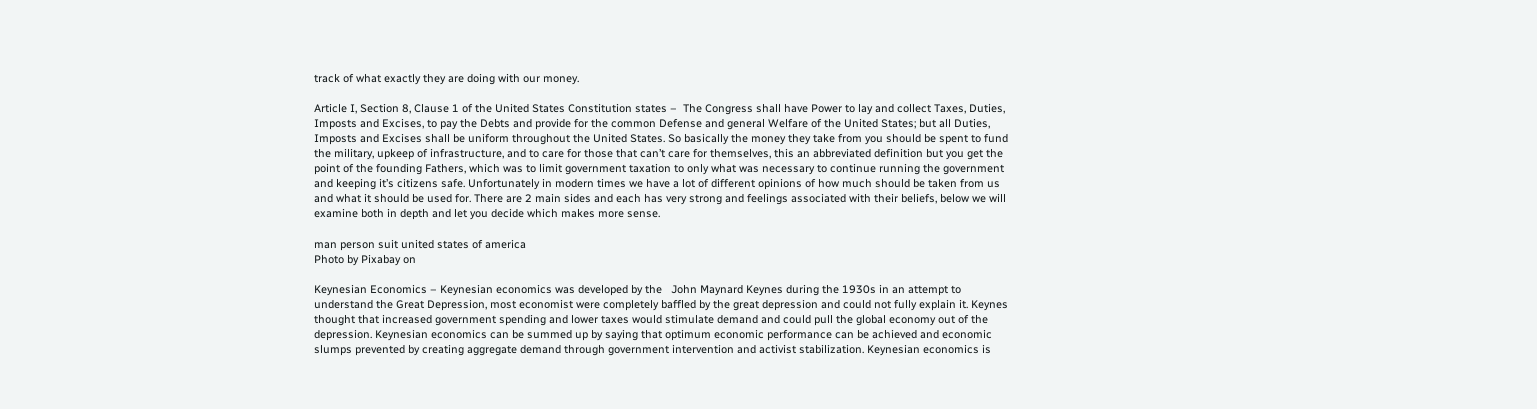track of what exactly they are doing with our money.

Article I, Section 8, Clause 1 of the United States Constitution states –  The Congress shall have Power to lay and collect Taxes, Duties, Imposts and Excises, to pay the Debts and provide for the common Defense and general Welfare of the United States; but all Duties, Imposts and Excises shall be uniform throughout the United States. So basically the money they take from you should be spent to fund the military, upkeep of infrastructure, and to care for those that can’t care for themselves, this an abbreviated definition but you get the point of the founding Fathers, which was to limit government taxation to only what was necessary to continue running the government and keeping it’s citizens safe. Unfortunately in modern times we have a lot of different opinions of how much should be taken from us and what it should be used for. There are 2 main sides and each has very strong and feelings associated with their beliefs, below we will examine both in depth and let you decide which makes more sense.

man person suit united states of america
Photo by Pixabay on

Keynesian Economics – Keynesian economics was developed by the   John Maynard Keynes during the 1930s in an attempt to understand the Great Depression, most economist were completely baffled by the great depression and could not fully explain it. Keynes thought that increased government spending and lower taxes would stimulate demand and could pull the global economy out of the depression. Keynesian economics can be summed up by saying that optimum economic performance can be achieved and economic slumps prevented by creating aggregate demand through government intervention and activist stabilization. Keynesian economics is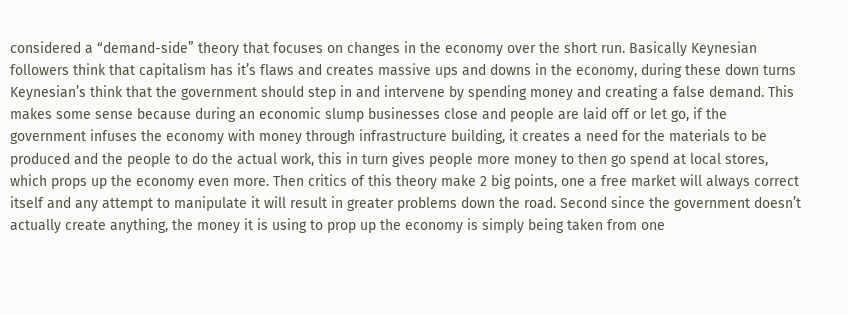considered a “demand-side” theory that focuses on changes in the economy over the short run. Basically Keynesian followers think that capitalism has it’s flaws and creates massive ups and downs in the economy, during these down turns Keynesian’s think that the government should step in and intervene by spending money and creating a false demand. This makes some sense because during an economic slump businesses close and people are laid off or let go, if the government infuses the economy with money through infrastructure building, it creates a need for the materials to be produced and the people to do the actual work, this in turn gives people more money to then go spend at local stores, which props up the economy even more. Then critics of this theory make 2 big points, one a free market will always correct itself and any attempt to manipulate it will result in greater problems down the road. Second since the government doesn’t actually create anything, the money it is using to prop up the economy is simply being taken from one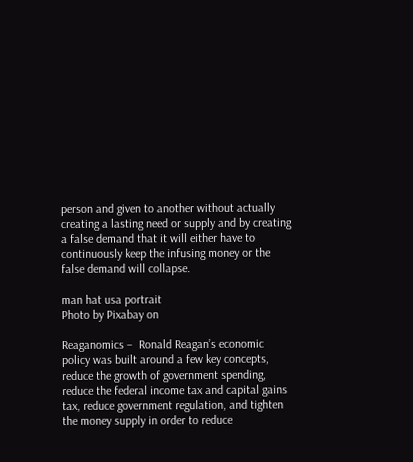person and given to another without actually creating a lasting need or supply and by creating a false demand that it will either have to continuously keep the infusing money or the false demand will collapse.

man hat usa portrait
Photo by Pixabay on

Reaganomics –  Ronald Reagan’s economic policy was built around a few key concepts, reduce the growth of government spending, reduce the federal income tax and capital gains tax, reduce government regulation, and tighten the money supply in order to reduce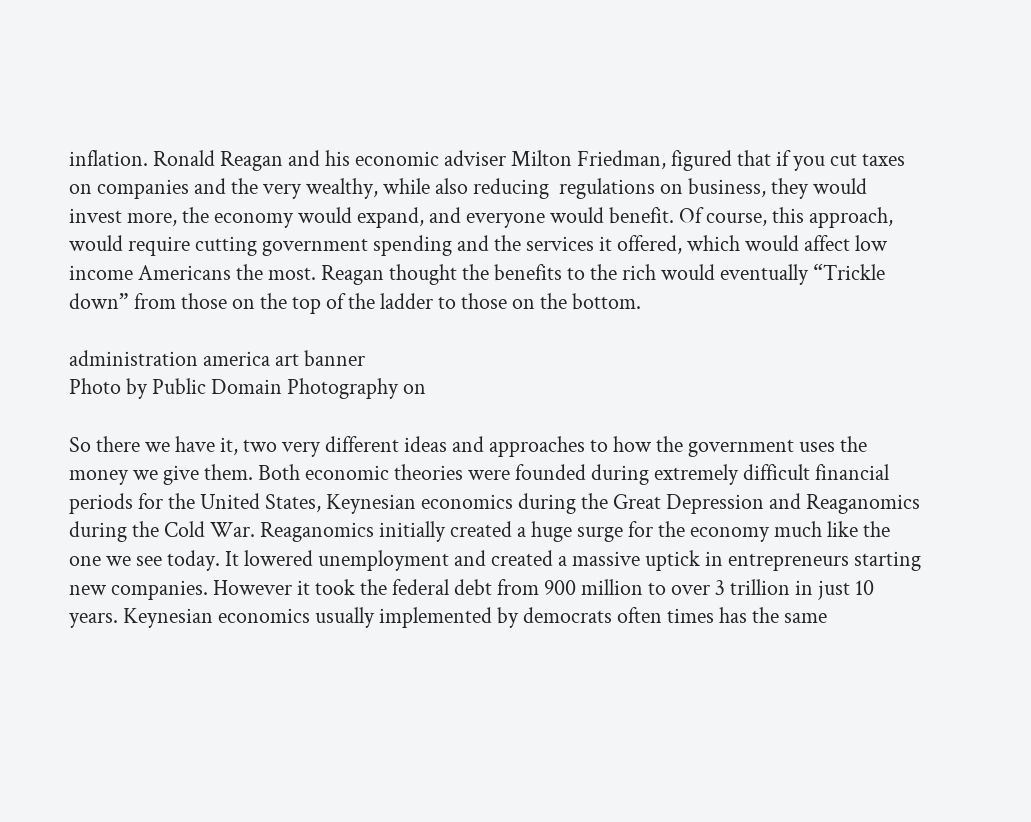inflation. Ronald Reagan and his economic adviser Milton Friedman, figured that if you cut taxes on companies and the very wealthy, while also reducing  regulations on business, they would invest more, the economy would expand, and everyone would benefit. Of course, this approach, would require cutting government spending and the services it offered, which would affect low income Americans the most. Reagan thought the benefits to the rich would eventually “Trickle down” from those on the top of the ladder to those on the bottom.

administration america art banner
Photo by Public Domain Photography on

So there we have it, two very different ideas and approaches to how the government uses the money we give them. Both economic theories were founded during extremely difficult financial periods for the United States, Keynesian economics during the Great Depression and Reaganomics during the Cold War. Reaganomics initially created a huge surge for the economy much like the one we see today. It lowered unemployment and created a massive uptick in entrepreneurs starting new companies. However it took the federal debt from 900 million to over 3 trillion in just 10 years. Keynesian economics usually implemented by democrats often times has the same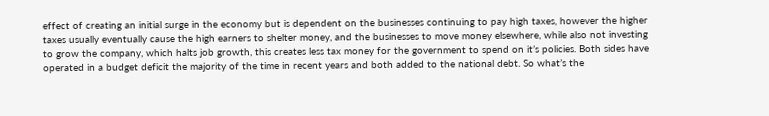effect of creating an initial surge in the economy but is dependent on the businesses continuing to pay high taxes, however the higher taxes usually eventually cause the high earners to shelter money, and the businesses to move money elsewhere, while also not investing to grow the company, which halts job growth, this creates less tax money for the government to spend on it’s policies. Both sides have operated in a budget deficit the majority of the time in recent years and both added to the national debt. So what’s the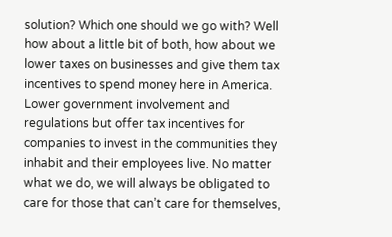solution? Which one should we go with? Well how about a little bit of both, how about we lower taxes on businesses and give them tax incentives to spend money here in America. Lower government involvement and regulations but offer tax incentives for companies to invest in the communities they inhabit and their employees live. No matter what we do, we will always be obligated to care for those that can’t care for themselves,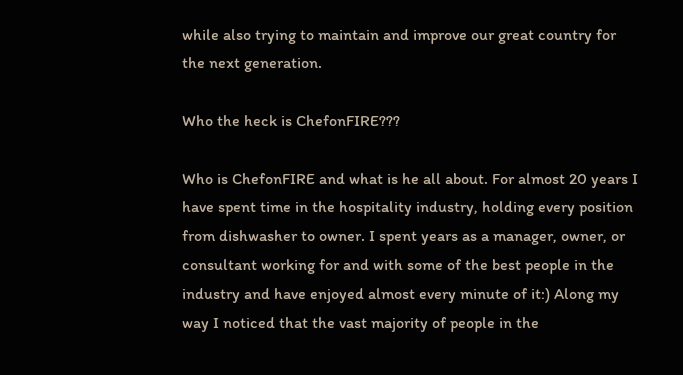while also trying to maintain and improve our great country for the next generation.

Who the heck is ChefonFIRE???

Who is ChefonFIRE and what is he all about. For almost 20 years I have spent time in the hospitality industry, holding every position from dishwasher to owner. I spent years as a manager, owner, or consultant working for and with some of the best people in the industry and have enjoyed almost every minute of it:) Along my way I noticed that the vast majority of people in the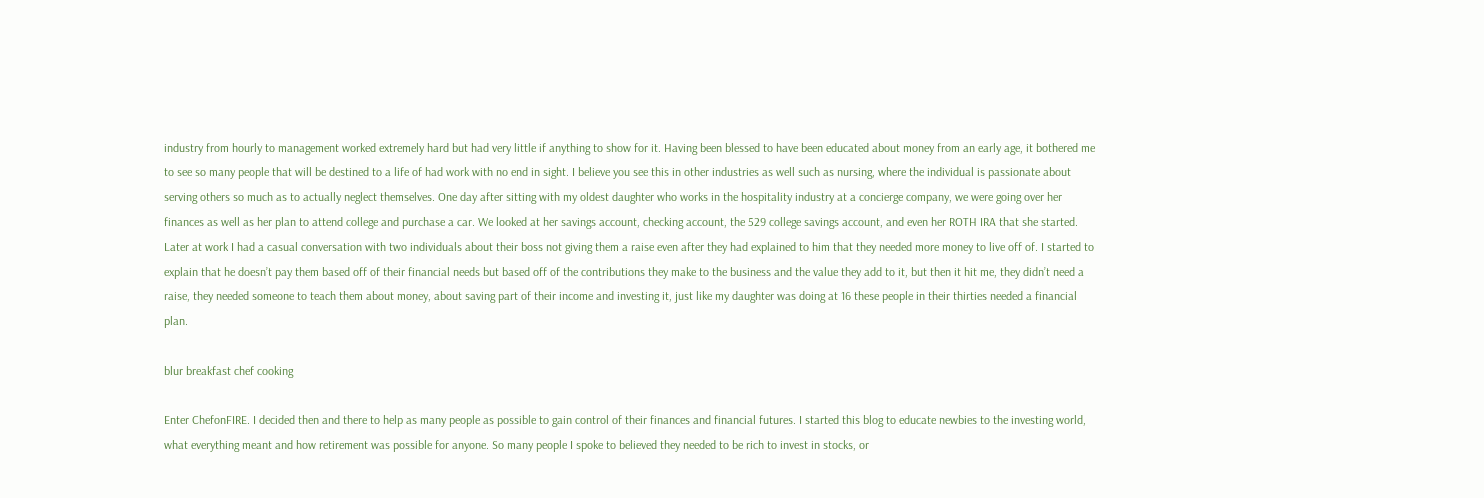industry from hourly to management worked extremely hard but had very little if anything to show for it. Having been blessed to have been educated about money from an early age, it bothered me to see so many people that will be destined to a life of had work with no end in sight. I believe you see this in other industries as well such as nursing, where the individual is passionate about serving others so much as to actually neglect themselves. One day after sitting with my oldest daughter who works in the hospitality industry at a concierge company, we were going over her finances as well as her plan to attend college and purchase a car. We looked at her savings account, checking account, the 529 college savings account, and even her ROTH IRA that she started. Later at work I had a casual conversation with two individuals about their boss not giving them a raise even after they had explained to him that they needed more money to live off of. I started to explain that he doesn’t pay them based off of their financial needs but based off of the contributions they make to the business and the value they add to it, but then it hit me, they didn’t need a raise, they needed someone to teach them about money, about saving part of their income and investing it, just like my daughter was doing at 16 these people in their thirties needed a financial plan.

blur breakfast chef cooking

Enter ChefonFIRE. I decided then and there to help as many people as possible to gain control of their finances and financial futures. I started this blog to educate newbies to the investing world, what everything meant and how retirement was possible for anyone. So many people I spoke to believed they needed to be rich to invest in stocks, or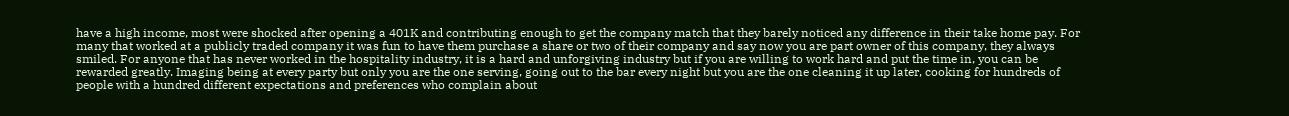have a high income, most were shocked after opening a 401K and contributing enough to get the company match that they barely noticed any difference in their take home pay. For many that worked at a publicly traded company it was fun to have them purchase a share or two of their company and say now you are part owner of this company, they always smiled. For anyone that has never worked in the hospitality industry, it is a hard and unforgiving industry but if you are willing to work hard and put the time in, you can be rewarded greatly. Imaging being at every party but only you are the one serving, going out to the bar every night but you are the one cleaning it up later, cooking for hundreds of people with a hundred different expectations and preferences who complain about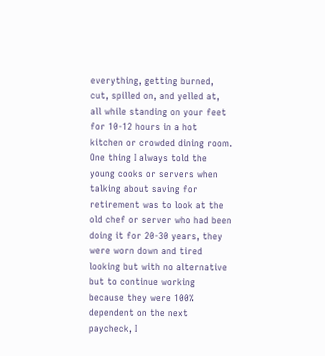everything, getting burned, cut, spilled on, and yelled at, all while standing on your feet for 10-12 hours in a hot kitchen or crowded dining room. One thing I always told the young cooks or servers when talking about saving for retirement was to look at the old chef or server who had been doing it for 20-30 years, they were worn down and tired looking but with no alternative but to continue working because they were 100% dependent on the next paycheck, I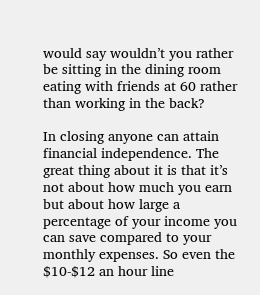would say wouldn’t you rather be sitting in the dining room eating with friends at 60 rather than working in the back?

In closing anyone can attain financial independence. The great thing about it is that it’s not about how much you earn but about how large a  percentage of your income you can save compared to your monthly expenses. So even the $10-$12 an hour line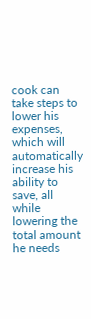cook can take steps to lower his expenses, which will automatically increase his ability to save, all while lowering the total amount he needs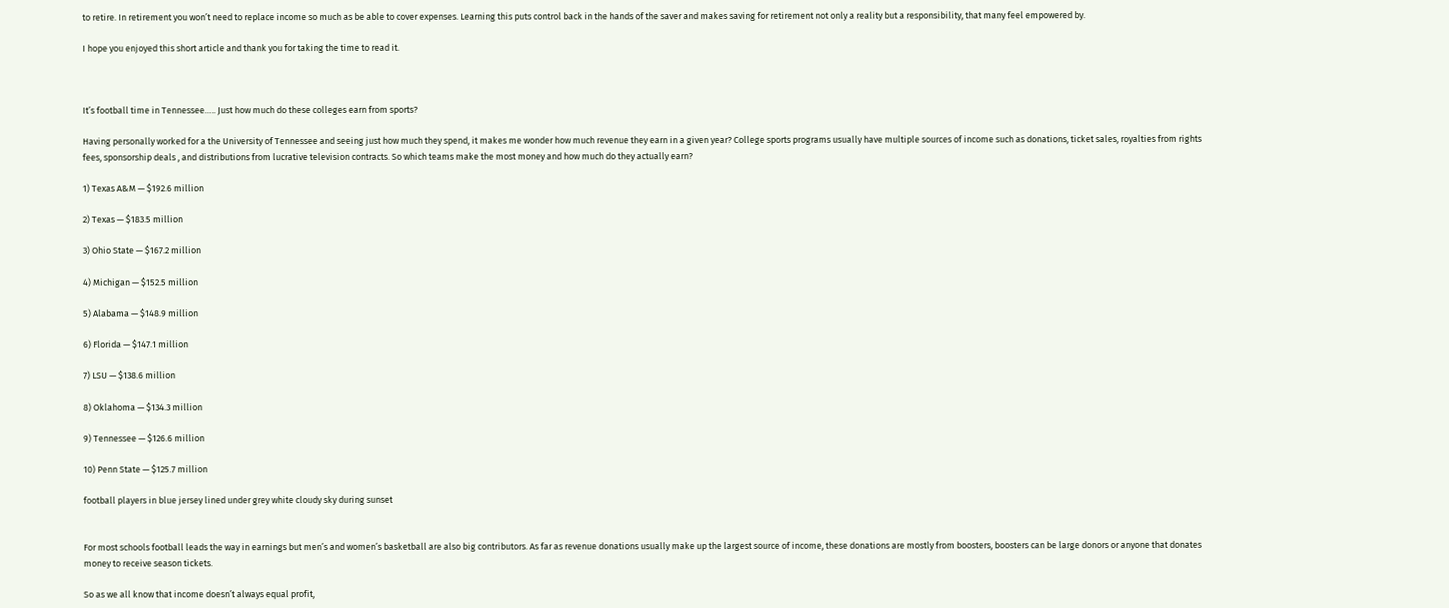to retire. In retirement you won’t need to replace income so much as be able to cover expenses. Learning this puts control back in the hands of the saver and makes saving for retirement not only a reality but a responsibility, that many feel empowered by.

I hope you enjoyed this short article and thank you for taking the time to read it.



It’s football time in Tennessee….. Just how much do these colleges earn from sports?

Having personally worked for a the University of Tennessee and seeing just how much they spend, it makes me wonder how much revenue they earn in a given year? College sports programs usually have multiple sources of income such as donations, ticket sales, royalties from rights fees, sponsorship deals , and distributions from lucrative television contracts. So which teams make the most money and how much do they actually earn?

1) Texas A&M — $192.6 million

2) Texas — $183.5 million

3) Ohio State — $167.2 million

4) Michigan — $152.5 million

5) Alabama — $148.9 million

6) Florida — $147.1 million

7) LSU — $138.6 million

8) Oklahoma — $134.3 million

9) Tennessee — $126.6 million

10) Penn State — $125.7 million

football players in blue jersey lined under grey white cloudy sky during sunset


For most schools football leads the way in earnings but men’s and women’s basketball are also big contributors. As far as revenue donations usually make up the largest source of income, these donations are mostly from boosters, boosters can be large donors or anyone that donates money to receive season tickets.

So as we all know that income doesn’t always equal profit,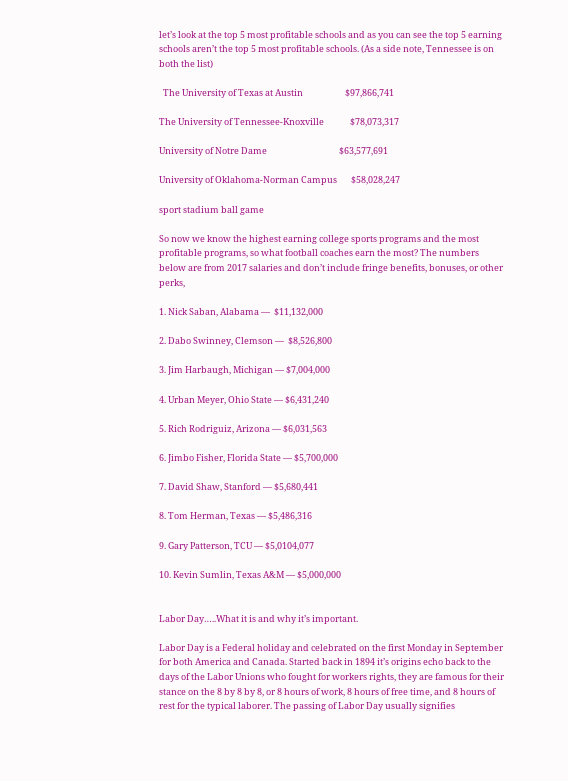let’s look at the top 5 most profitable schools and as you can see the top 5 earning schools aren’t the top 5 most profitable schools. (As a side note, Tennessee is on both the list)

  The University of Texas at Austin                     $97,866,741

The University of Tennessee-Knoxville             $78,073,317

University of Notre Dame                                    $63,577,691

University of Oklahoma-Norman Campus       $58,028,247

sport stadium ball game

So now we know the highest earning college sports programs and the most profitable programs, so what football coaches earn the most? The numbers below are from 2017 salaries and don’t include fringe benefits, bonuses, or other perks,

1. Nick Saban, Alabama —  $11,132,000

2. Dabo Swinney, Clemson —  $8,526,800

3. Jim Harbaugh, Michigan — $7,004,000

4. Urban Meyer, Ohio State — $6,431,240

5. Rich Rodriguiz, Arizona — $6,031,563

6. Jimbo Fisher, Florida State — $5,700,000

7. David Shaw, Stanford — $5,680,441

8. Tom Herman, Texas — $5,486,316

9. Gary Patterson, TCU — $5,0104,077

10. Kevin Sumlin, Texas A&M — $5,000,000


Labor Day…..What it is and why it’s important.

Labor Day is a Federal holiday and celebrated on the first Monday in September for both America and Canada. Started back in 1894 it’s origins echo back to the days of the Labor Unions who fought for workers rights, they are famous for their stance on the 8 by 8 by 8, or 8 hours of work, 8 hours of free time, and 8 hours of rest for the typical laborer. The passing of Labor Day usually signifies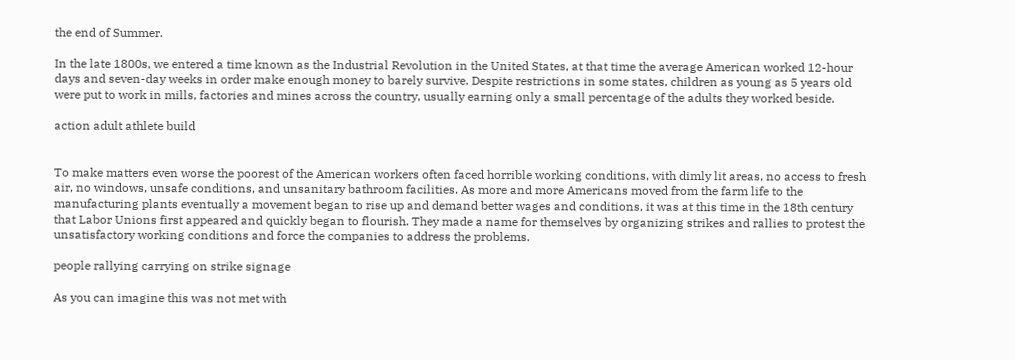the end of Summer.

In the late 1800s, we entered a time known as the Industrial Revolution in the United States, at that time the average American worked 12-hour days and seven-day weeks in order make enough money to barely survive. Despite restrictions in some states, children as young as 5 years old were put to work in mills, factories and mines across the country, usually earning only a small percentage of the adults they worked beside.

action adult athlete build


To make matters even worse the poorest of the American workers often faced horrible working conditions, with dimly lit areas, no access to fresh air, no windows, unsafe conditions, and unsanitary bathroom facilities. As more and more Americans moved from the farm life to the manufacturing plants eventually a movement began to rise up and demand better wages and conditions, it was at this time in the 18th century that Labor Unions first appeared and quickly began to flourish. They made a name for themselves by organizing strikes and rallies to protest the unsatisfactory working conditions and force the companies to address the problems.

people rallying carrying on strike signage

As you can imagine this was not met with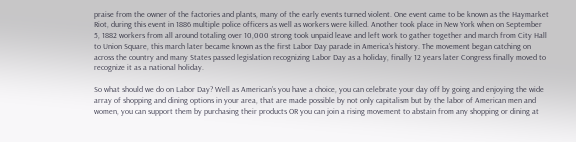praise from the owner of the factories and plants, many of the early events turned violent. One event came to be known as the Haymarket Riot, during this event in 1886 multiple police officers as well as workers were killed. Another took place in New York when on September 5, 1882 workers from all around totaling over 10,000 strong took unpaid leave and left work to gather together and march from City Hall to Union Square, this march later became known as the first Labor Day parade in America’s history. The movement began catching on across the country and many States passed legislation recognizing Labor Day as a holiday, finally 12 years later Congress finally moved to recognize it as a national holiday.

So what should we do on Labor Day? Well as American’s you have a choice, you can celebrate your day off by going and enjoying the wide array of shopping and dining options in your area, that are made possible by not only capitalism but by the labor of American men and women, you can support them by purchasing their products OR you can join a rising movement to abstain from any shopping or dining at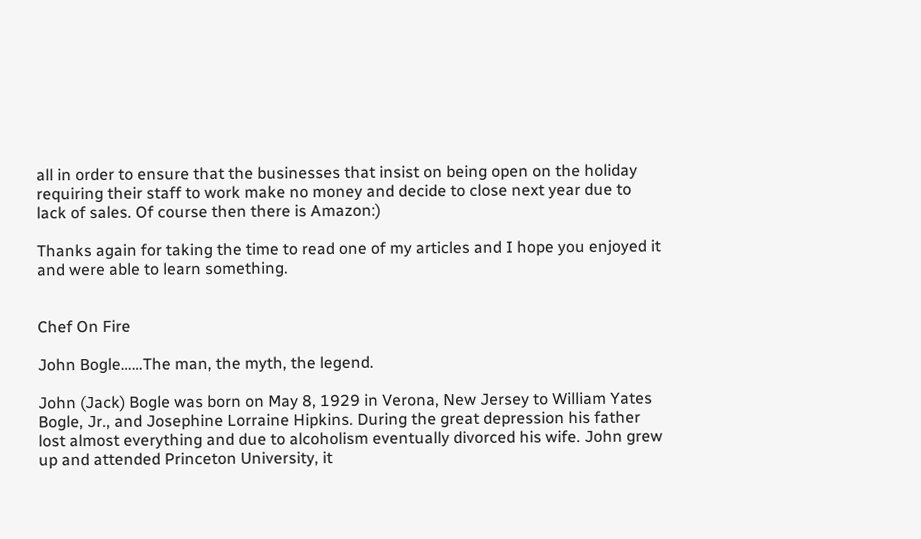all in order to ensure that the businesses that insist on being open on the holiday requiring their staff to work make no money and decide to close next year due to lack of sales. Of course then there is Amazon:)

Thanks again for taking the time to read one of my articles and I hope you enjoyed it and were able to learn something.


Chef On Fire

John Bogle……The man, the myth, the legend.

John (Jack) Bogle was born on May 8, 1929 in Verona, New Jersey to William Yates Bogle, Jr., and Josephine Lorraine Hipkins. During the great depression his father lost almost everything and due to alcoholism eventually divorced his wife. John grew up and attended Princeton University, it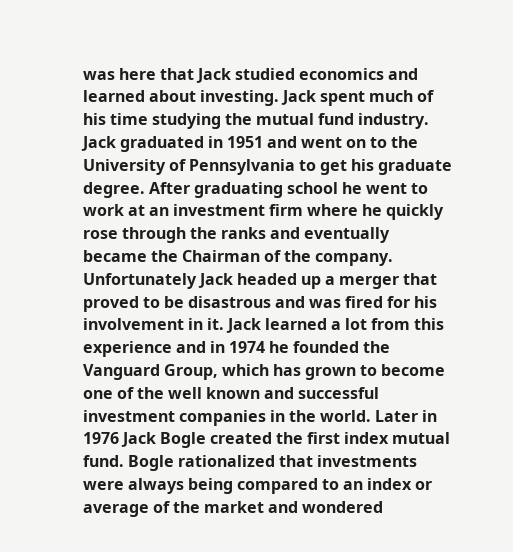was here that Jack studied economics and learned about investing. Jack spent much of his time studying the mutual fund industry. Jack graduated in 1951 and went on to the University of Pennsylvania to get his graduate degree. After graduating school he went to work at an investment firm where he quickly rose through the ranks and eventually became the Chairman of the company. Unfortunately Jack headed up a merger that proved to be disastrous and was fired for his involvement in it. Jack learned a lot from this experience and in 1974 he founded the Vanguard Group, which has grown to become one of the well known and successful investment companies in the world. Later in 1976 Jack Bogle created the first index mutual fund. Bogle rationalized that investments were always being compared to an index or average of the market and wondered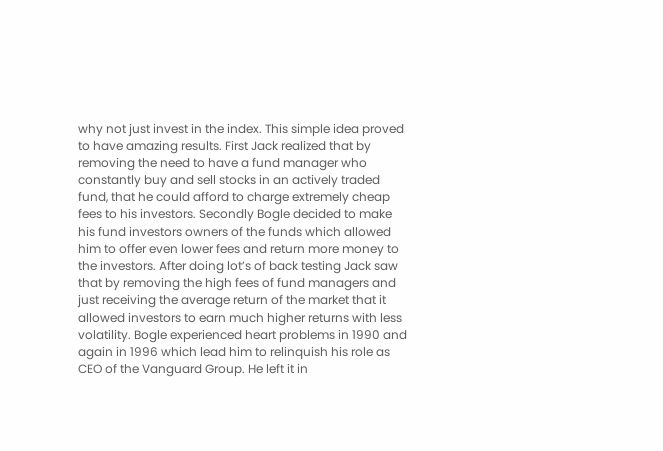why not just invest in the index. This simple idea proved to have amazing results. First Jack realized that by removing the need to have a fund manager who constantly buy and sell stocks in an actively traded fund, that he could afford to charge extremely cheap fees to his investors. Secondly Bogle decided to make his fund investors owners of the funds which allowed him to offer even lower fees and return more money to the investors. After doing lot’s of back testing Jack saw that by removing the high fees of fund managers and just receiving the average return of the market that it allowed investors to earn much higher returns with less volatility. Bogle experienced heart problems in 1990 and again in 1996 which lead him to relinquish his role as CEO of the Vanguard Group. He left it in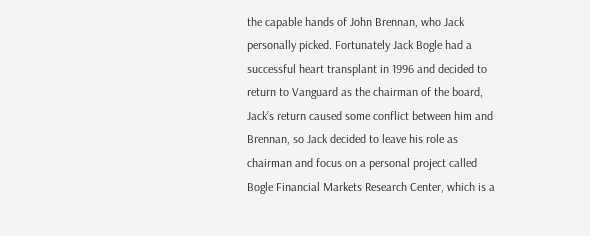the capable hands of John Brennan, who Jack personally picked. Fortunately Jack Bogle had a successful heart transplant in 1996 and decided to return to Vanguard as the chairman of the board, Jack’s return caused some conflict between him and Brennan, so Jack decided to leave his role as chairman and focus on a personal project called Bogle Financial Markets Research Center, which is a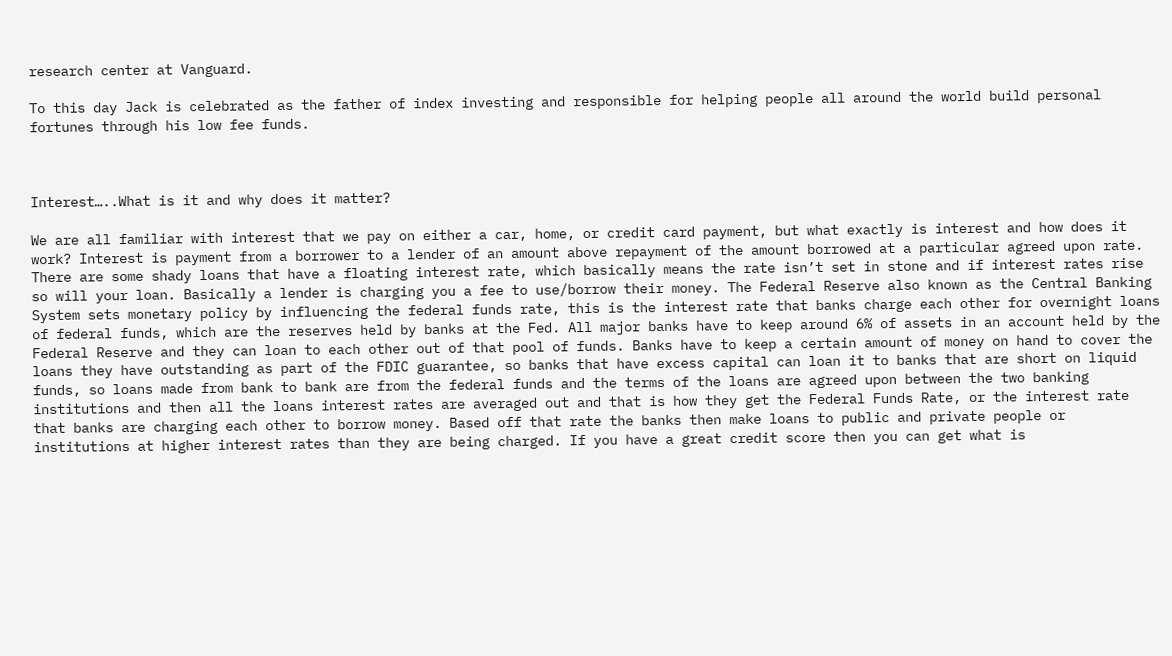research center at Vanguard.

To this day Jack is celebrated as the father of index investing and responsible for helping people all around the world build personal fortunes through his low fee funds.



Interest…..What is it and why does it matter?

We are all familiar with interest that we pay on either a car, home, or credit card payment, but what exactly is interest and how does it work? Interest is payment from a borrower to a lender of an amount above repayment of the amount borrowed at a particular agreed upon rate. There are some shady loans that have a floating interest rate, which basically means the rate isn’t set in stone and if interest rates rise so will your loan. Basically a lender is charging you a fee to use/borrow their money. The Federal Reserve also known as the Central Banking System sets monetary policy by influencing the federal funds rate, this is the interest rate that banks charge each other for overnight loans of federal funds, which are the reserves held by banks at the Fed. All major banks have to keep around 6% of assets in an account held by the Federal Reserve and they can loan to each other out of that pool of funds. Banks have to keep a certain amount of money on hand to cover the loans they have outstanding as part of the FDIC guarantee, so banks that have excess capital can loan it to banks that are short on liquid funds, so loans made from bank to bank are from the federal funds and the terms of the loans are agreed upon between the two banking institutions and then all the loans interest rates are averaged out and that is how they get the Federal Funds Rate, or the interest rate that banks are charging each other to borrow money. Based off that rate the banks then make loans to public and private people or institutions at higher interest rates than they are being charged. If you have a great credit score then you can get what is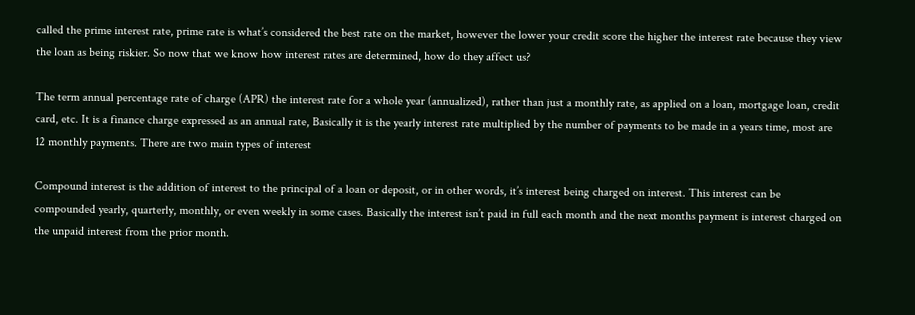called the prime interest rate, prime rate is what’s considered the best rate on the market, however the lower your credit score the higher the interest rate because they view the loan as being riskier. So now that we know how interest rates are determined, how do they affect us?

The term annual percentage rate of charge (APR) the interest rate for a whole year (annualized), rather than just a monthly rate, as applied on a loan, mortgage loan, credit card, etc. It is a finance charge expressed as an annual rate, Basically it is the yearly interest rate multiplied by the number of payments to be made in a years time, most are 12 monthly payments. There are two main types of interest

Compound interest is the addition of interest to the principal of a loan or deposit, or in other words, it’s interest being charged on interest. This interest can be compounded yearly, quarterly, monthly, or even weekly in some cases. Basically the interest isn’t paid in full each month and the next months payment is interest charged on the unpaid interest from the prior month.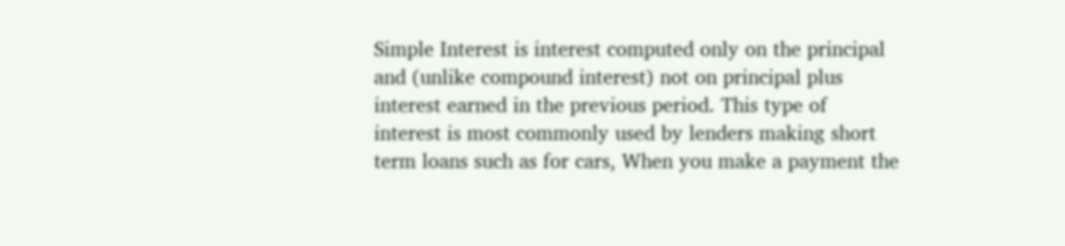Simple Interest is interest computed only on the principal and (unlike compound interest) not on principal plus interest earned in the previous period. This type of interest is most commonly used by lenders making short term loans such as for cars, When you make a payment the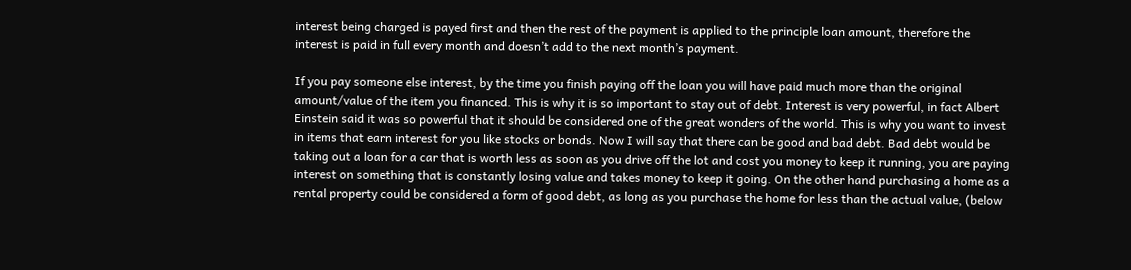interest being charged is payed first and then the rest of the payment is applied to the principle loan amount, therefore the interest is paid in full every month and doesn’t add to the next month’s payment.

If you pay someone else interest, by the time you finish paying off the loan you will have paid much more than the original amount/value of the item you financed. This is why it is so important to stay out of debt. Interest is very powerful, in fact Albert Einstein said it was so powerful that it should be considered one of the great wonders of the world. This is why you want to invest in items that earn interest for you like stocks or bonds. Now I will say that there can be good and bad debt. Bad debt would be taking out a loan for a car that is worth less as soon as you drive off the lot and cost you money to keep it running, you are paying interest on something that is constantly losing value and takes money to keep it going. On the other hand purchasing a home as a rental property could be considered a form of good debt, as long as you purchase the home for less than the actual value, (below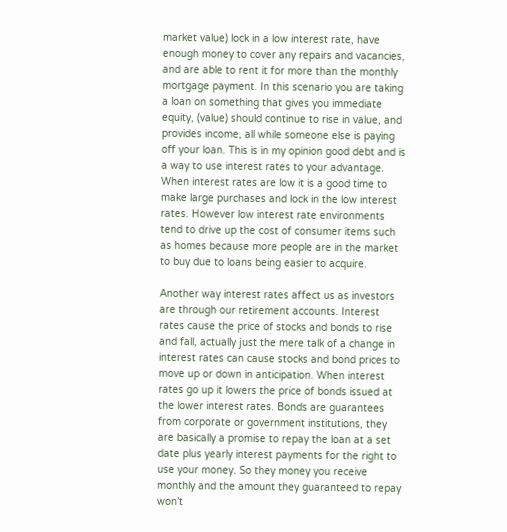market value) lock in a low interest rate, have enough money to cover any repairs and vacancies, and are able to rent it for more than the monthly mortgage payment. In this scenario you are taking a loan on something that gives you immediate equity, (value) should continue to rise in value, and provides income, all while someone else is paying off your loan. This is in my opinion good debt and is a way to use interest rates to your advantage. When interest rates are low it is a good time to make large purchases and lock in the low interest rates. However low interest rate environments tend to drive up the cost of consumer items such as homes because more people are in the market to buy due to loans being easier to acquire.

Another way interest rates affect us as investors are through our retirement accounts. Interest rates cause the price of stocks and bonds to rise and fall, actually just the mere talk of a change in interest rates can cause stocks and bond prices to move up or down in anticipation. When interest rates go up it lowers the price of bonds issued at the lower interest rates. Bonds are guarantees from corporate or government institutions, they are basically a promise to repay the loan at a set date plus yearly interest payments for the right to use your money. So they money you receive monthly and the amount they guaranteed to repay won’t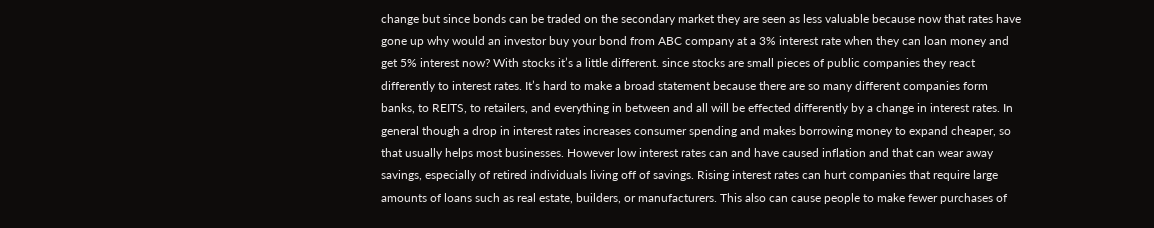change but since bonds can be traded on the secondary market they are seen as less valuable because now that rates have gone up why would an investor buy your bond from ABC company at a 3% interest rate when they can loan money and get 5% interest now? With stocks it’s a little different. since stocks are small pieces of public companies they react differently to interest rates. It’s hard to make a broad statement because there are so many different companies form banks, to REITS, to retailers, and everything in between and all will be effected differently by a change in interest rates. In general though a drop in interest rates increases consumer spending and makes borrowing money to expand cheaper, so that usually helps most businesses. However low interest rates can and have caused inflation and that can wear away savings, especially of retired individuals living off of savings. Rising interest rates can hurt companies that require large amounts of loans such as real estate, builders, or manufacturers. This also can cause people to make fewer purchases of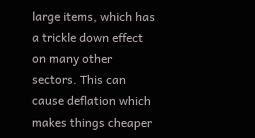large items, which has a trickle down effect on many other sectors. This can cause deflation which makes things cheaper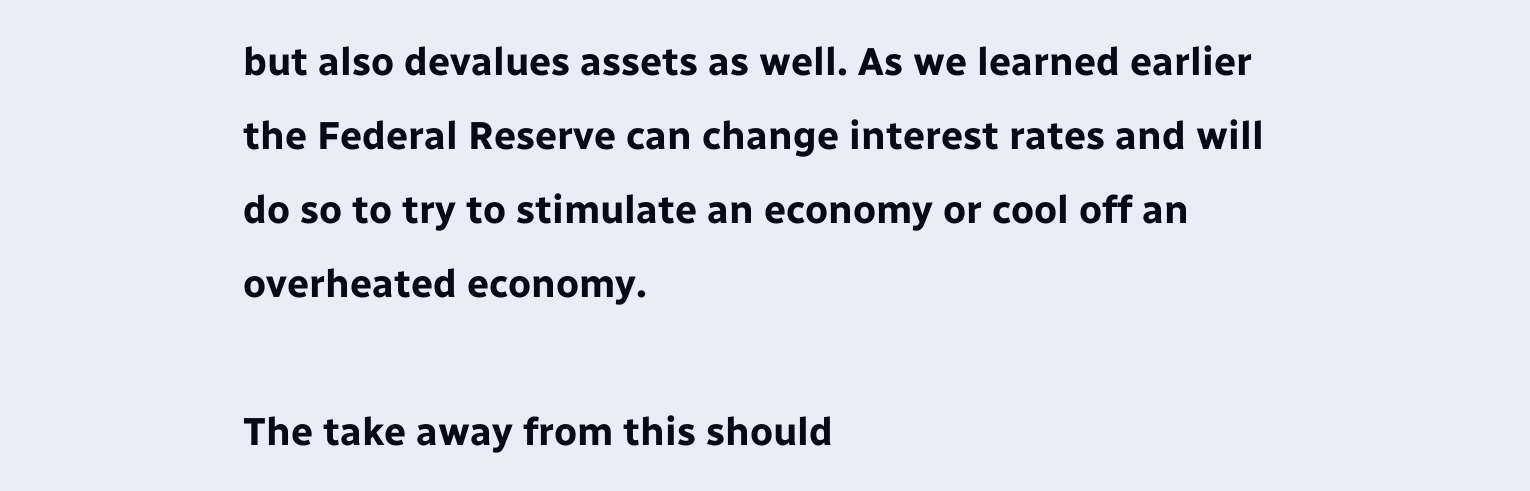but also devalues assets as well. As we learned earlier the Federal Reserve can change interest rates and will do so to try to stimulate an economy or cool off an overheated economy.

The take away from this should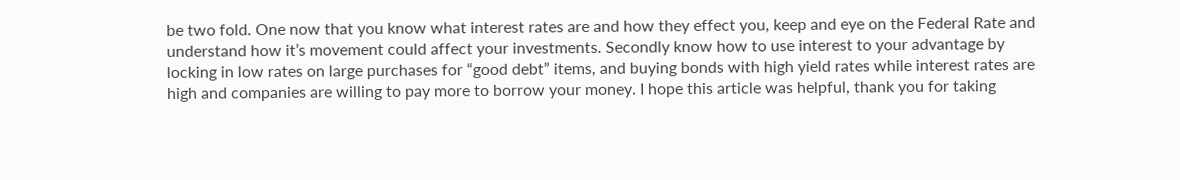be two fold. One now that you know what interest rates are and how they effect you, keep and eye on the Federal Rate and understand how it’s movement could affect your investments. Secondly know how to use interest to your advantage by locking in low rates on large purchases for “good debt” items, and buying bonds with high yield rates while interest rates are high and companies are willing to pay more to borrow your money. I hope this article was helpful, thank you for taking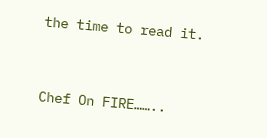the time to read it.


Chef On FIRE……..